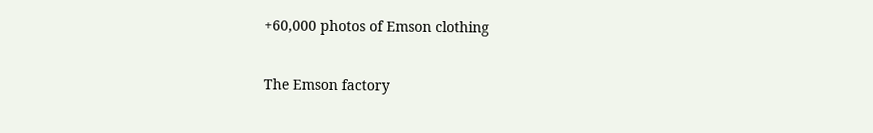+60,000 photos of Emson clothing

The Emson factory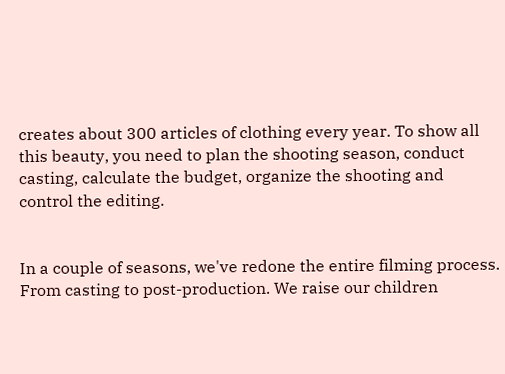creates about 300 articles of clothing every year. To show all this beauty, you need to plan the shooting season, conduct casting, calculate the budget, organize the shooting and control the editing.


In a couple of seasons, we've redone the entire filming process. From casting to post-production. We raise our children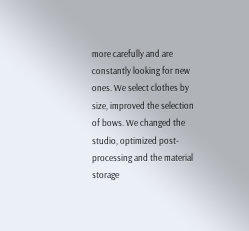more carefully and are constantly looking for new ones. We select clothes by size, improved the selection of bows. We changed the studio, optimized post-processing and the material storage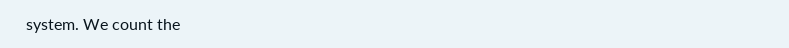system. We count the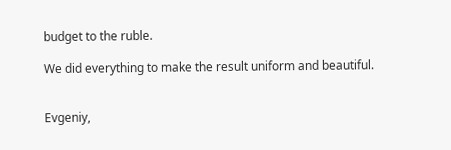budget to the ruble.

We did everything to make the result uniform and beautiful.


Evgeniy,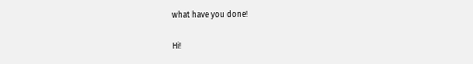what have you done!

Hi!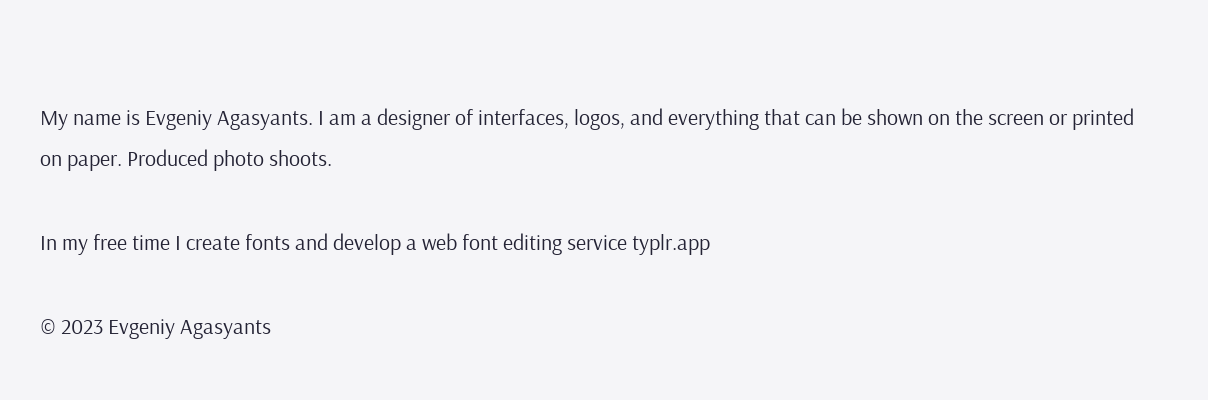My name is Evgeniy Agasyants. I am a designer of interfaces, logos, and everything that can be shown on the screen or printed on paper. Produced photo shoots.

In my free time I create fonts and develop a web font editing service typlr.app

© 2023 Evgeniy Agasyants